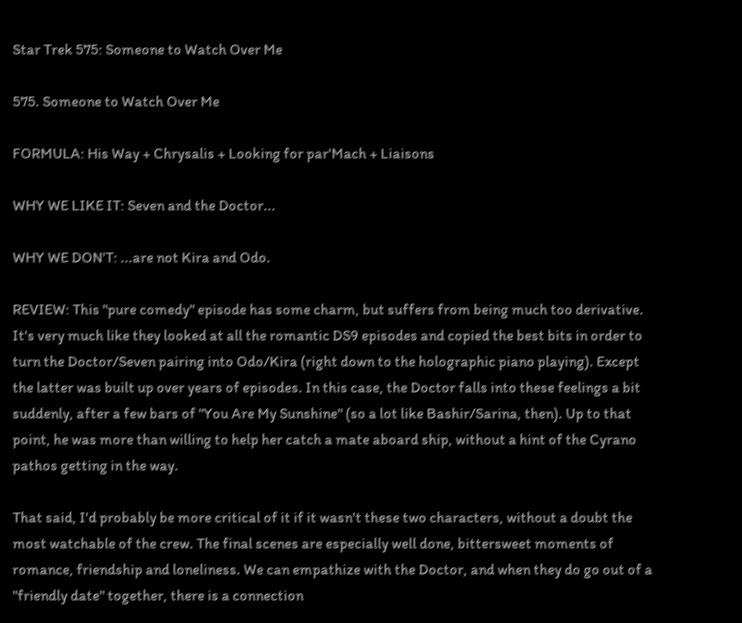Star Trek 575: Someone to Watch Over Me

575. Someone to Watch Over Me

FORMULA: His Way + Chrysalis + Looking for par'Mach + Liaisons

WHY WE LIKE IT: Seven and the Doctor...

WHY WE DON'T: ...are not Kira and Odo.

REVIEW: This "pure comedy" episode has some charm, but suffers from being much too derivative. It's very much like they looked at all the romantic DS9 episodes and copied the best bits in order to turn the Doctor/Seven pairing into Odo/Kira (right down to the holographic piano playing). Except the latter was built up over years of episodes. In this case, the Doctor falls into these feelings a bit suddenly, after a few bars of "You Are My Sunshine" (so a lot like Bashir/Sarina, then). Up to that point, he was more than willing to help her catch a mate aboard ship, without a hint of the Cyrano pathos getting in the way.

That said, I'd probably be more critical of it if it wasn't these two characters, without a doubt the most watchable of the crew. The final scenes are especially well done, bittersweet moments of romance, friendship and loneliness. We can empathize with the Doctor, and when they do go out of a "friendly date" together, there is a connection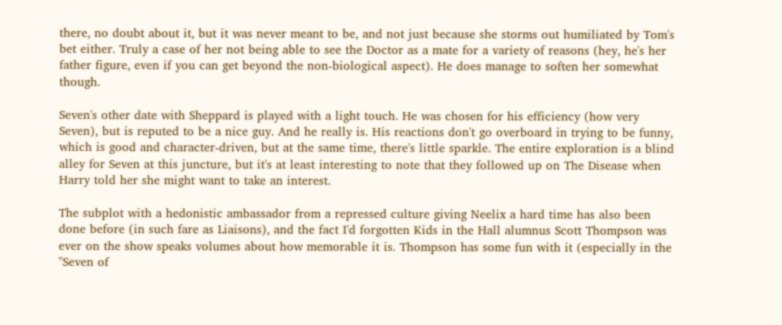there, no doubt about it, but it was never meant to be, and not just because she storms out humiliated by Tom's bet either. Truly a case of her not being able to see the Doctor as a mate for a variety of reasons (hey, he's her father figure, even if you can get beyond the non-biological aspect). He does manage to soften her somewhat though.

Seven's other date with Sheppard is played with a light touch. He was chosen for his efficiency (how very Seven), but is reputed to be a nice guy. And he really is. His reactions don't go overboard in trying to be funny, which is good and character-driven, but at the same time, there's little sparkle. The entire exploration is a blind alley for Seven at this juncture, but it's at least interesting to note that they followed up on The Disease when Harry told her she might want to take an interest.

The subplot with a hedonistic ambassador from a repressed culture giving Neelix a hard time has also been done before (in such fare as Liaisons), and the fact I'd forgotten Kids in the Hall alumnus Scott Thompson was ever on the show speaks volumes about how memorable it is. Thompson has some fun with it (especially in the "Seven of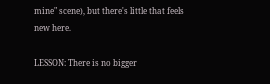mine" scene), but there's little that feels new here.

LESSON: There is no bigger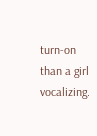turn-on than a girl vocalizing.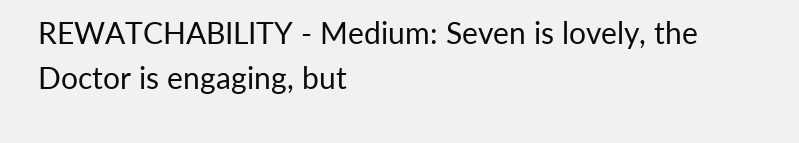REWATCHABILITY - Medium: Seven is lovely, the Doctor is engaging, but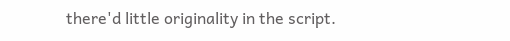there'd little originality in the script.